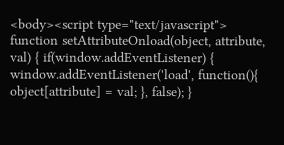<body><script type="text/javascript"> function setAttributeOnload(object, attribute, val) { if(window.addEventListener) { window.addEventListener('load', function(){ object[attribute] = val; }, false); }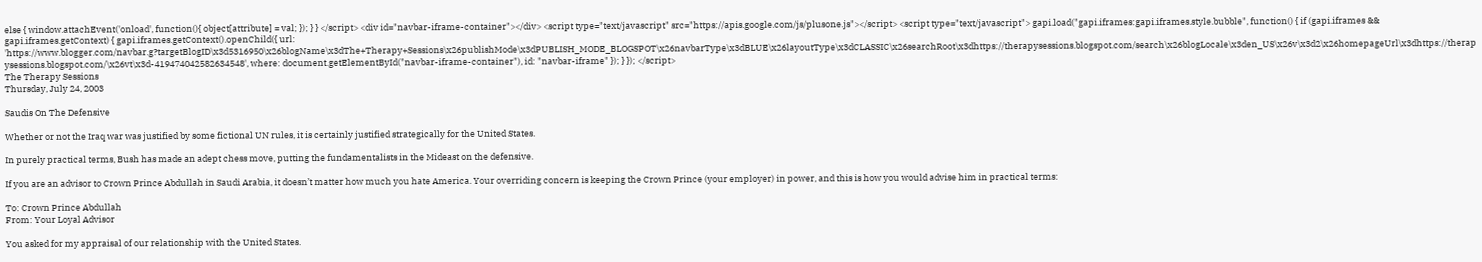else { window.attachEvent('onload', function(){ object[attribute] = val; }); } } </script> <div id="navbar-iframe-container"></div> <script type="text/javascript" src="https://apis.google.com/js/plusone.js"></script> <script type="text/javascript"> gapi.load("gapi.iframes:gapi.iframes.style.bubble", function() { if (gapi.iframes && gapi.iframes.getContext) { gapi.iframes.getContext().openChild({ url: 'https://www.blogger.com/navbar.g?targetBlogID\x3d5316950\x26blogName\x3dThe+Therapy+Sessions\x26publishMode\x3dPUBLISH_MODE_BLOGSPOT\x26navbarType\x3dBLUE\x26layoutType\x3dCLASSIC\x26searchRoot\x3dhttps://therapysessions.blogspot.com/search\x26blogLocale\x3den_US\x26v\x3d2\x26homepageUrl\x3dhttps://therapysessions.blogspot.com/\x26vt\x3d-419474042582634548', where: document.getElementById("navbar-iframe-container"), id: "navbar-iframe" }); } }); </script>
The Therapy Sessions
Thursday, July 24, 2003

Saudis On The Defensive

Whether or not the Iraq war was justified by some fictional UN rules, it is certainly justified strategically for the United States.

In purely practical terms, Bush has made an adept chess move, putting the fundamentalists in the Mideast on the defensive.

If you are an advisor to Crown Prince Abdullah in Saudi Arabia, it doesn’t matter how much you hate America. Your overriding concern is keeping the Crown Prince (your employer) in power, and this is how you would advise him in practical terms:

To: Crown Prince Abdullah
From: Your Loyal Advisor

You asked for my appraisal of our relationship with the United States.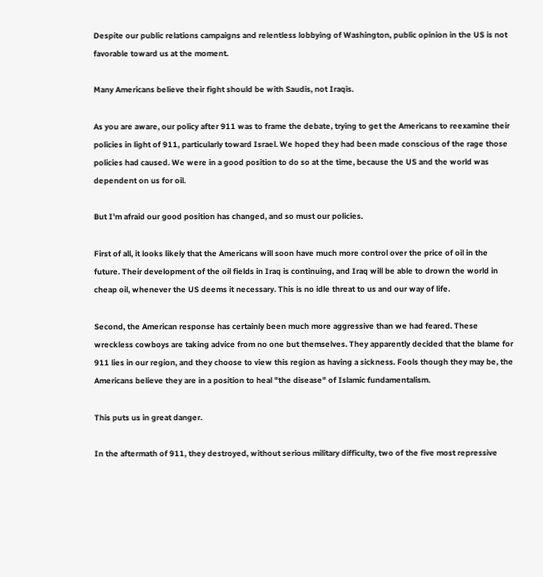Despite our public relations campaigns and relentless lobbying of Washington, public opinion in the US is not favorable toward us at the moment.

Many Americans believe their fight should be with Saudis, not Iraqis.

As you are aware, our policy after 911 was to frame the debate, trying to get the Americans to reexamine their policies in light of 911, particularly toward Israel. We hoped they had been made conscious of the rage those policies had caused. We were in a good position to do so at the time, because the US and the world was dependent on us for oil.

But I’m afraid our good position has changed, and so must our policies.

First of all, it looks likely that the Americans will soon have much more control over the price of oil in the future. Their development of the oil fields in Iraq is continuing, and Iraq will be able to drown the world in cheap oil, whenever the US deems it necessary. This is no idle threat to us and our way of life.

Second, the American response has certainly been much more aggressive than we had feared. These wreckless cowboys are taking advice from no one but themselves. They apparently decided that the blame for 911 lies in our region, and they choose to view this region as having a sickness. Fools though they may be, the Americans believe they are in a position to heal "the disease" of Islamic fundamentalism.

This puts us in great danger.

In the aftermath of 911, they destroyed, without serious military difficulty, two of the five most repressive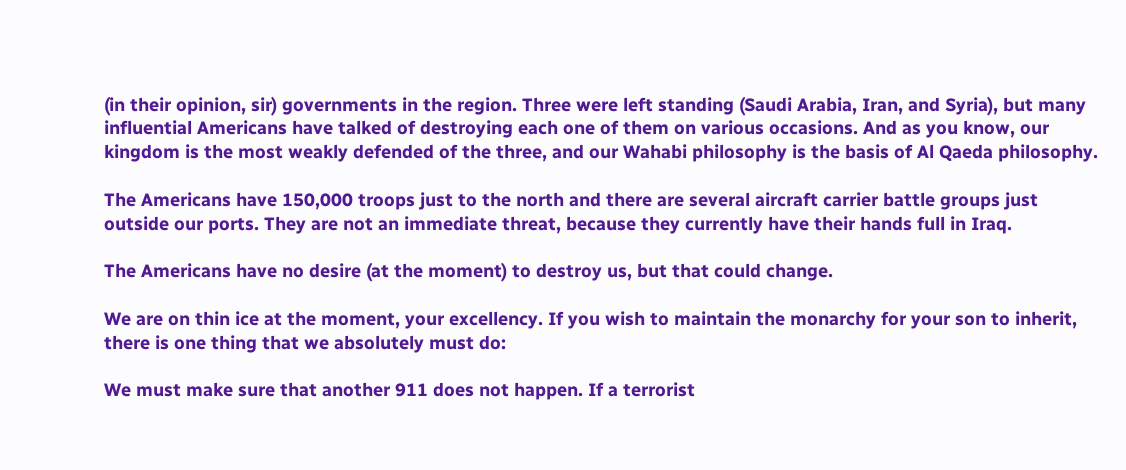(in their opinion, sir) governments in the region. Three were left standing (Saudi Arabia, Iran, and Syria), but many influential Americans have talked of destroying each one of them on various occasions. And as you know, our kingdom is the most weakly defended of the three, and our Wahabi philosophy is the basis of Al Qaeda philosophy.

The Americans have 150,000 troops just to the north and there are several aircraft carrier battle groups just outside our ports. They are not an immediate threat, because they currently have their hands full in Iraq.

The Americans have no desire (at the moment) to destroy us, but that could change.

We are on thin ice at the moment, your excellency. If you wish to maintain the monarchy for your son to inherit, there is one thing that we absolutely must do:

We must make sure that another 911 does not happen. If a terrorist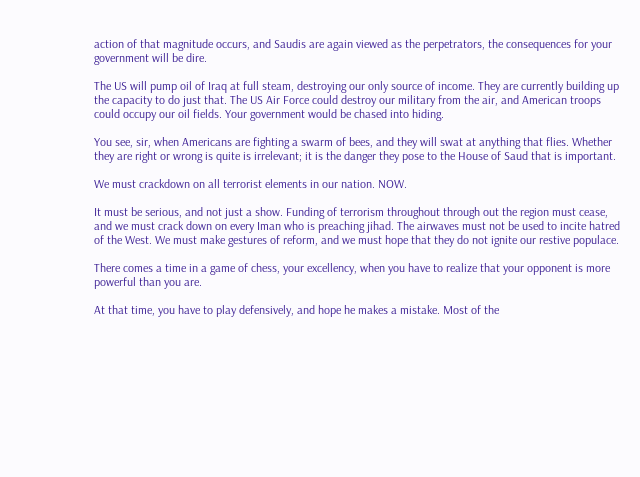action of that magnitude occurs, and Saudis are again viewed as the perpetrators, the consequences for your government will be dire.

The US will pump oil of Iraq at full steam, destroying our only source of income. They are currently building up the capacity to do just that. The US Air Force could destroy our military from the air, and American troops could occupy our oil fields. Your government would be chased into hiding.

You see, sir, when Americans are fighting a swarm of bees, and they will swat at anything that flies. Whether they are right or wrong is quite is irrelevant; it is the danger they pose to the House of Saud that is important.

We must crackdown on all terrorist elements in our nation. NOW.

It must be serious, and not just a show. Funding of terrorism throughout through out the region must cease, and we must crack down on every Iman who is preaching jihad. The airwaves must not be used to incite hatred of the West. We must make gestures of reform, and we must hope that they do not ignite our restive populace.

There comes a time in a game of chess, your excellency, when you have to realize that your opponent is more powerful than you are.

At that time, you have to play defensively, and hope he makes a mistake. Most of the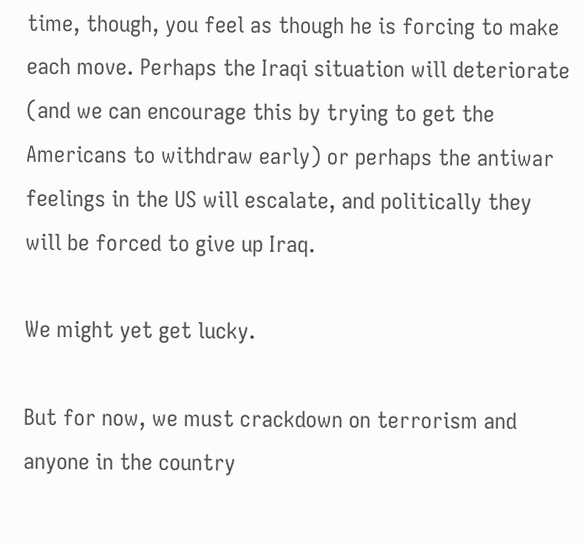time, though, you feel as though he is forcing to make each move. Perhaps the Iraqi situation will deteriorate (and we can encourage this by trying to get the Americans to withdraw early) or perhaps the antiwar feelings in the US will escalate, and politically they will be forced to give up Iraq.

We might yet get lucky.

But for now, we must crackdown on terrorism and anyone in the country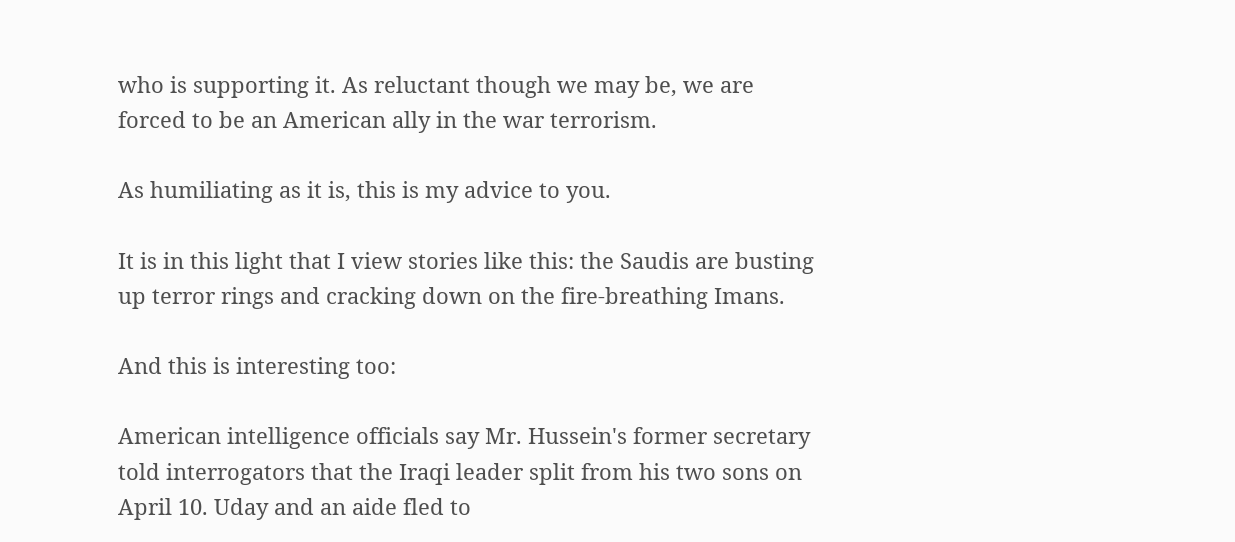who is supporting it. As reluctant though we may be, we are forced to be an American ally in the war terrorism.

As humiliating as it is, this is my advice to you.

It is in this light that I view stories like this: the Saudis are busting up terror rings and cracking down on the fire-breathing Imans.

And this is interesting too:

American intelligence officials say Mr. Hussein's former secretary told interrogators that the Iraqi leader split from his two sons on April 10. Uday and an aide fled to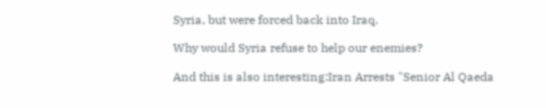Syria, but were forced back into Iraq.

Why would Syria refuse to help our enemies?

And this is also interesting:Iran Arrests "Senior Al Qaeda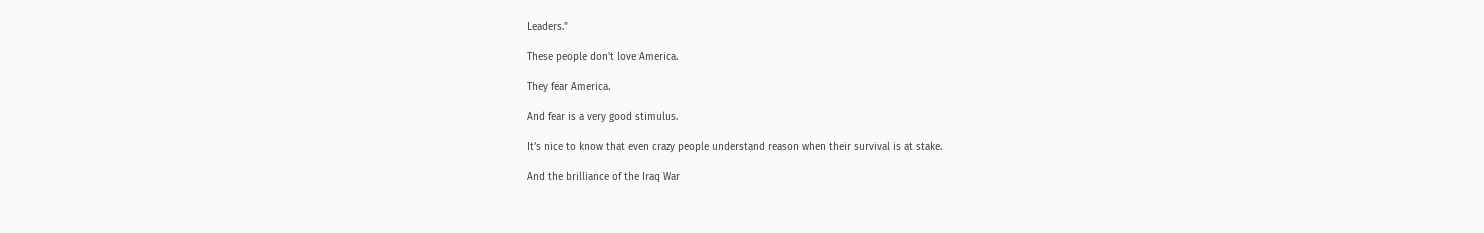Leaders."

These people don't love America.

They fear America.

And fear is a very good stimulus.

It’s nice to know that even crazy people understand reason when their survival is at stake.

And the brilliance of the Iraq War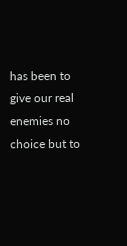has been to give our real enemies no choice but to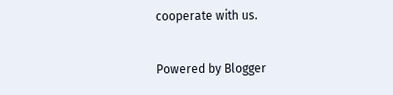cooperate with us.

Powered by Blogger